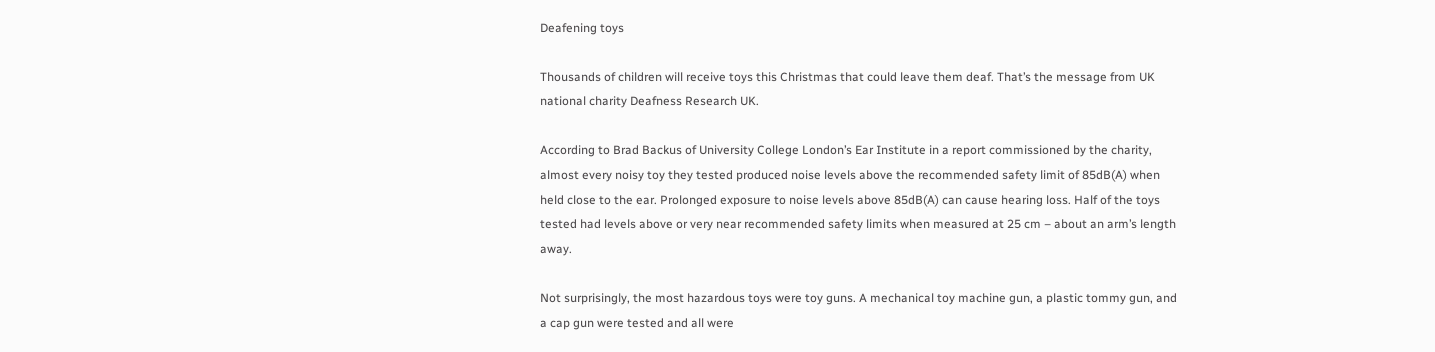Deafening toys

Thousands of children will receive toys this Christmas that could leave them deaf. That’s the message from UK national charity Deafness Research UK.

According to Brad Backus of University College London’s Ear Institute in a report commissioned by the charity, almost every noisy toy they tested produced noise levels above the recommended safety limit of 85dB(A) when held close to the ear. Prolonged exposure to noise levels above 85dB(A) can cause hearing loss. Half of the toys tested had levels above or very near recommended safety limits when measured at 25 cm – about an arm’s length away.

Not surprisingly, the most hazardous toys were toy guns. A mechanical toy machine gun, a plastic tommy gun, and a cap gun were tested and all were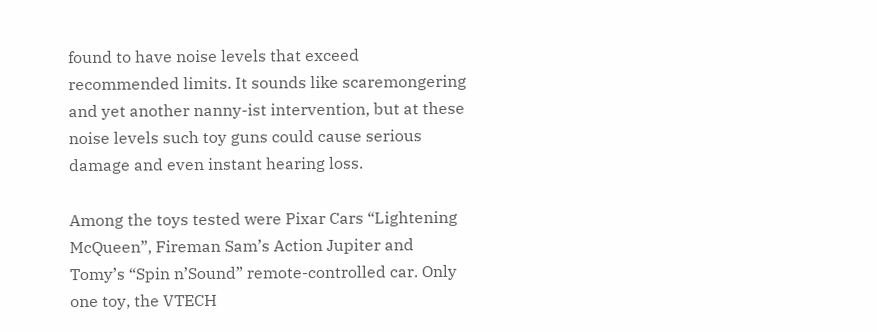found to have noise levels that exceed recommended limits. It sounds like scaremongering and yet another nanny-ist intervention, but at these noise levels such toy guns could cause serious damage and even instant hearing loss.

Among the toys tested were Pixar Cars “Lightening McQueen”, Fireman Sam’s Action Jupiter and Tomy’s “Spin n’Sound” remote-controlled car. Only one toy, the VTECH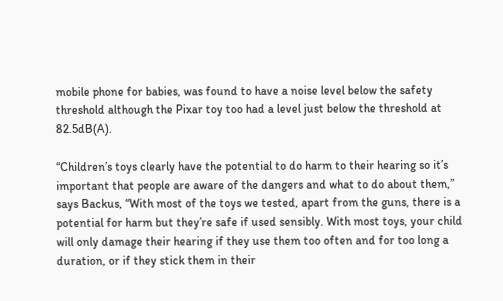mobile phone for babies, was found to have a noise level below the safety threshold although the Pixar toy too had a level just below the threshold at 82.5dB(A).

“Children’s toys clearly have the potential to do harm to their hearing so it’s important that people are aware of the dangers and what to do about them,” says Backus, “With most of the toys we tested, apart from the guns, there is a potential for harm but they’re safe if used sensibly. With most toys, your child will only damage their hearing if they use them too often and for too long a duration, or if they stick them in their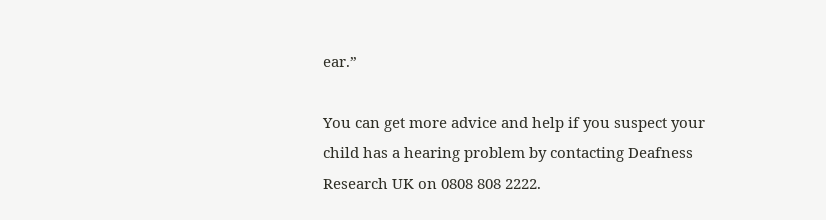ear.”

You can get more advice and help if you suspect your child has a hearing problem by contacting Deafness Research UK on 0808 808 2222.